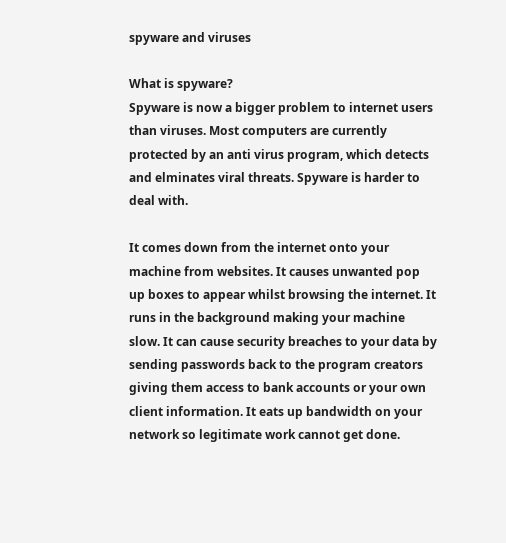spyware and viruses

What is spyware?
Spyware is now a bigger problem to internet users than viruses. Most computers are currently protected by an anti virus program, which detects and elminates viral threats. Spyware is harder to deal with.

It comes down from the internet onto your machine from websites. It causes unwanted pop up boxes to appear whilst browsing the internet. It runs in the background making your machine slow. It can cause security breaches to your data by sending passwords back to the program creators giving them access to bank accounts or your own client information. It eats up bandwidth on your network so legitimate work cannot get done.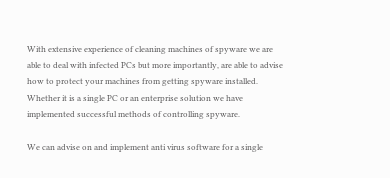With extensive experience of cleaning machines of spyware we are able to deal with infected PCs but more importantly, are able to advise how to protect your machines from getting spyware installed. Whether it is a single PC or an enterprise solution we have implemented successful methods of controlling spyware.

We can advise on and implement anti virus software for a single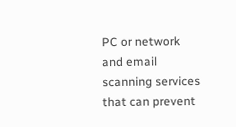PC or network and email scanning services that can prevent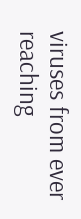viruses from ever reaching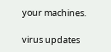your machines.

virus updates